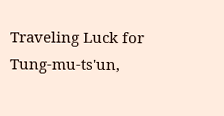Traveling Luck for Tung-mu-ts'un,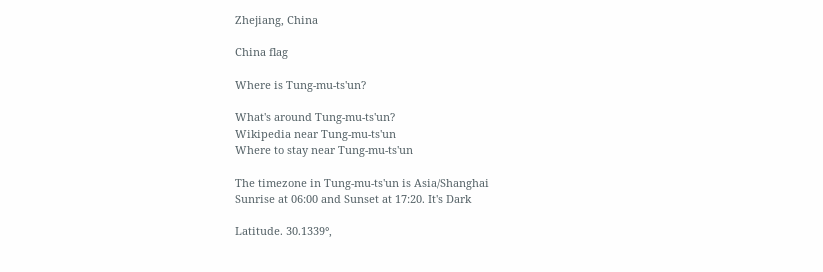Zhejiang, China

China flag

Where is Tung-mu-ts'un?

What's around Tung-mu-ts'un?
Wikipedia near Tung-mu-ts'un
Where to stay near Tung-mu-ts'un

The timezone in Tung-mu-ts'un is Asia/Shanghai
Sunrise at 06:00 and Sunset at 17:20. It's Dark

Latitude. 30.1339°,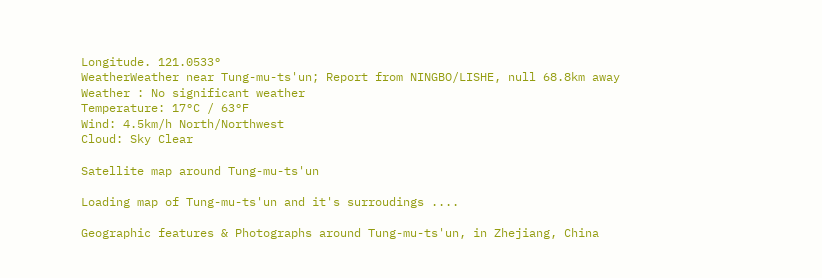Longitude. 121.0533°
WeatherWeather near Tung-mu-ts'un; Report from NINGBO/LISHE, null 68.8km away
Weather : No significant weather
Temperature: 17°C / 63°F
Wind: 4.5km/h North/Northwest
Cloud: Sky Clear

Satellite map around Tung-mu-ts'un

Loading map of Tung-mu-ts'un and it's surroudings ....

Geographic features & Photographs around Tung-mu-ts'un, in Zhejiang, China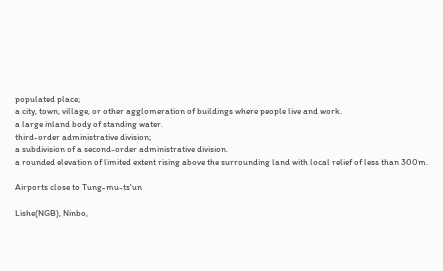populated place;
a city, town, village, or other agglomeration of buildings where people live and work.
a large inland body of standing water.
third-order administrative division;
a subdivision of a second-order administrative division.
a rounded elevation of limited extent rising above the surrounding land with local relief of less than 300m.

Airports close to Tung-mu-ts'un

Lishe(NGB), Ninbo,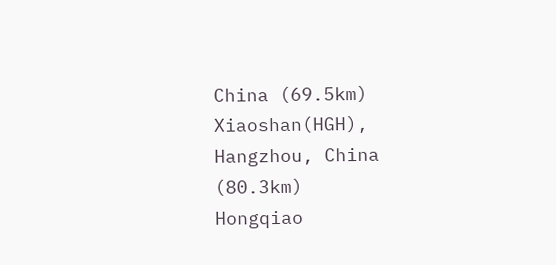China (69.5km)
Xiaoshan(HGH), Hangzhou, China (80.3km)
Hongqiao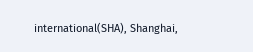international(SHA), Shanghai,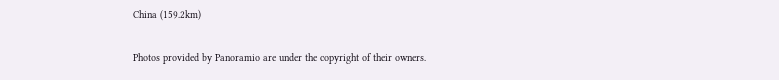China (159.2km)

Photos provided by Panoramio are under the copyright of their owners.